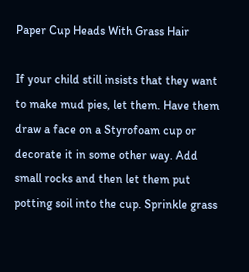Paper Cup Heads With Grass Hair

If your child still insists that they want to make mud pies, let them. Have them draw a face on a Styrofoam cup or decorate it in some other way. Add small rocks and then let them put potting soil into the cup. Sprinkle grass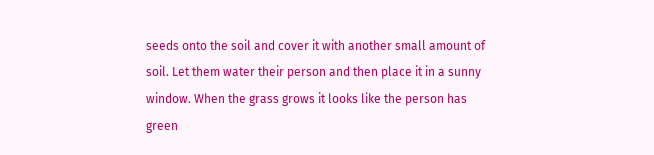seeds onto the soil and cover it with another small amount of soil. Let them water their person and then place it in a sunny window. When the grass grows it looks like the person has green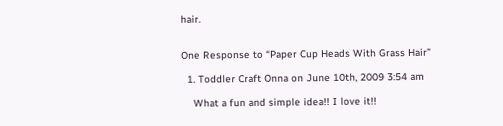hair.


One Response to “Paper Cup Heads With Grass Hair”

  1. Toddler Craft Onna on June 10th, 2009 3:54 am

    What a fun and simple idea!! I love it!!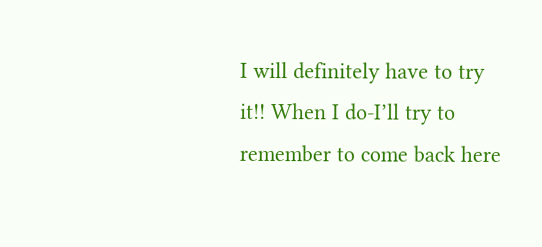I will definitely have to try it!! When I do-I’ll try to remember to come back here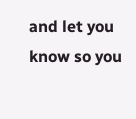and let you know so you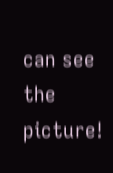can see the picture!